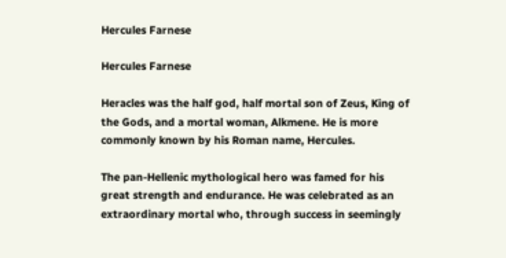Hercules Farnese

Hercules Farnese

Heracles was the half god, half mortal son of Zeus, King of the Gods, and a mortal woman, Alkmene. He is more commonly known by his Roman name, Hercules.

The pan-Hellenic mythological hero was famed for his great strength and endurance. He was celebrated as an extraordinary mortal who, through success in seemingly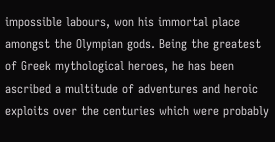impossible labours, won his immortal place amongst the Olympian gods. Being the greatest of Greek mythological heroes, he has been ascribed a multitude of adventures and heroic exploits over the centuries which were probably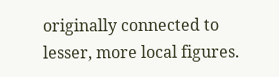originally connected to lesser, more local figures.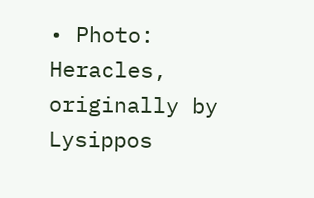• Photo: Heracles, originally by Lysippos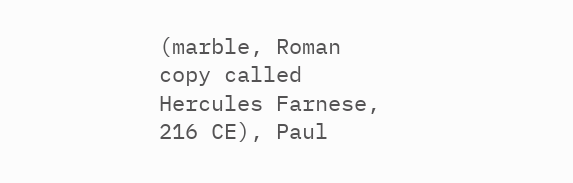(marble, Roman copy called Hercules Farnese, 216 CE), Paul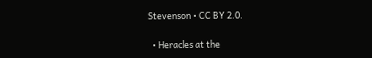Stevenson • CC BY 2.0.

  • Heracles at the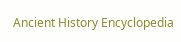Ancient History Encyclopedia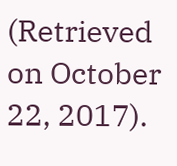(Retrieved on October 22, 2017).